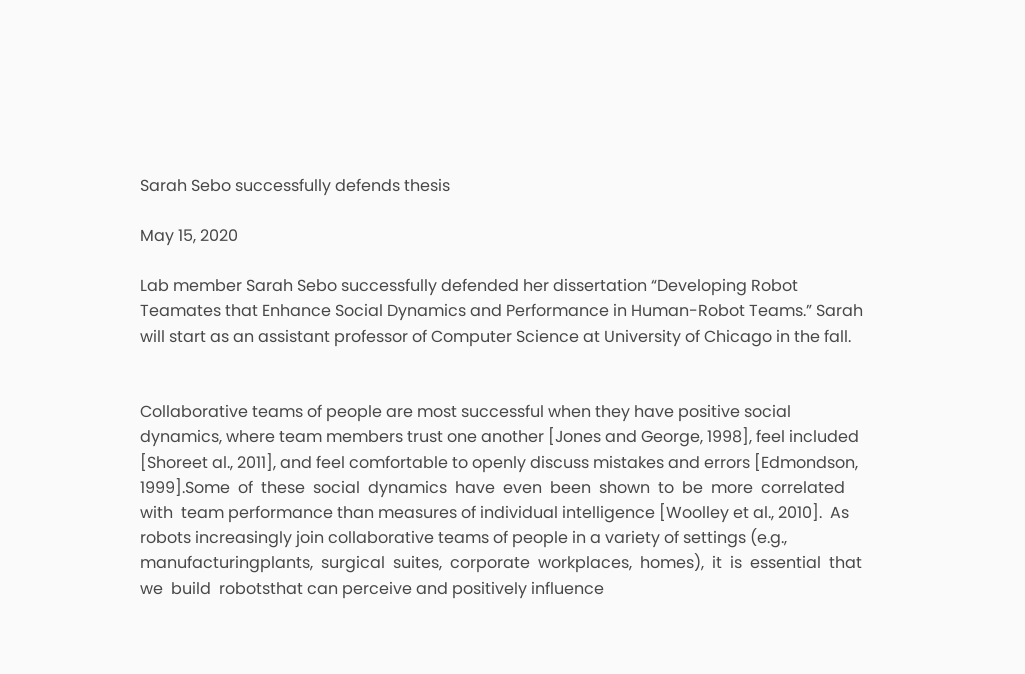Sarah Sebo successfully defends thesis

May 15, 2020

Lab member Sarah Sebo successfully defended her dissertation “Developing Robot Teamates that Enhance Social Dynamics and Performance in Human-Robot Teams.” Sarah will start as an assistant professor of Computer Science at University of Chicago in the fall.


Collaborative teams of people are most successful when they have positive social dynamics, where team members trust one another [Jones and George, 1998], feel included [Shoreet al., 2011], and feel comfortable to openly discuss mistakes and errors [Edmondson, 1999].Some  of  these  social  dynamics  have  even  been  shown  to  be  more  correlated  with  team performance than measures of individual intelligence [Woolley et al., 2010].  As robots increasingly join collaborative teams of people in a variety of settings (e.g.,  manufacturingplants,  surgical  suites,  corporate  workplaces,  homes),  it  is  essential  that  we  build  robotsthat can perceive and positively influence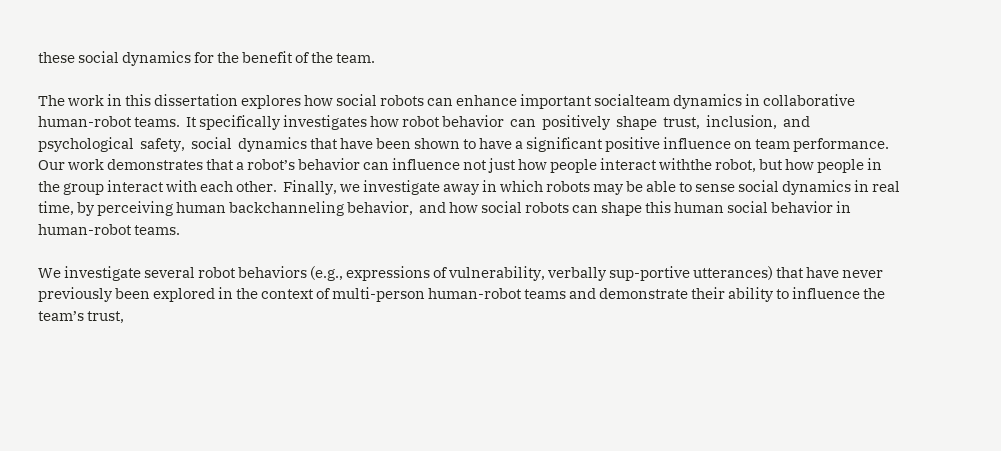these social dynamics for the benefit of the team.

The work in this dissertation explores how social robots can enhance important socialteam dynamics in collaborative human-robot teams.  It specifically investigates how robot behavior  can  positively  shape  trust,  inclusion,  and  psychological  safety,  social  dynamics that have been shown to have a significant positive influence on team performance.  Our work demonstrates that a robot’s behavior can influence not just how people interact withthe robot, but how people in the group interact with each other.  Finally, we investigate away in which robots may be able to sense social dynamics in real time, by perceiving human backchanneling behavior,  and how social robots can shape this human social behavior in human-robot teams.

We investigate several robot behaviors (e.g., expressions of vulnerability, verbally sup-portive utterances) that have never previously been explored in the context of multi-person human-robot teams and demonstrate their ability to influence the team’s trust,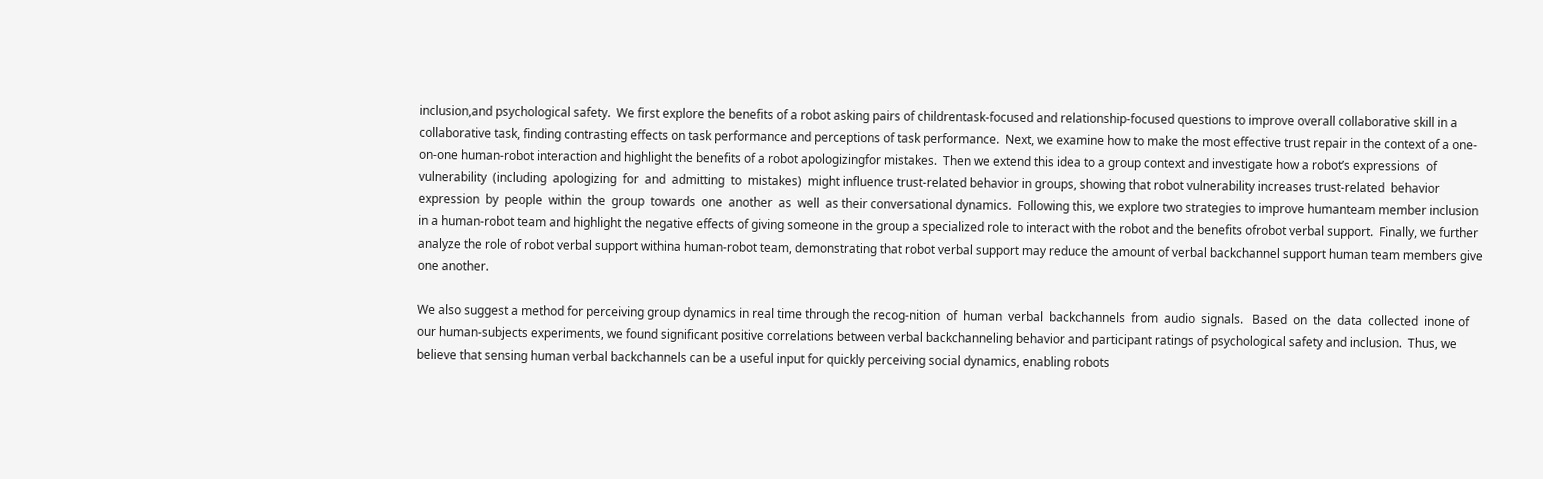inclusion,and psychological safety.  We first explore the benefits of a robot asking pairs of childrentask-focused and relationship-focused questions to improve overall collaborative skill in a collaborative task, finding contrasting effects on task performance and perceptions of task performance.  Next, we examine how to make the most effective trust repair in the context of a one-on-one human-robot interaction and highlight the benefits of a robot apologizingfor mistakes.  Then we extend this idea to a group context and investigate how a robot’s expressions  of  vulnerability  (including  apologizing  for  and  admitting  to  mistakes)  might influence trust-related behavior in groups, showing that robot vulnerability increases trust-related  behavior  expression  by  people  within  the  group  towards  one  another  as  well  as their conversational dynamics.  Following this, we explore two strategies to improve humanteam member inclusion in a human-robot team and highlight the negative effects of giving someone in the group a specialized role to interact with the robot and the benefits ofrobot verbal support.  Finally, we further analyze the role of robot verbal support withina human-robot team, demonstrating that robot verbal support may reduce the amount of verbal backchannel support human team members give one another.

We also suggest a method for perceiving group dynamics in real time through the recog-nition  of  human  verbal  backchannels  from  audio  signals.   Based  on  the  data  collected  inone of our human-subjects experiments, we found significant positive correlations between verbal backchanneling behavior and participant ratings of psychological safety and inclusion.  Thus, we believe that sensing human verbal backchannels can be a useful input for quickly perceiving social dynamics, enabling robots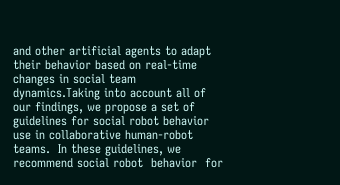and other artificial agents to adapt their behavior based on real-time changes in social team dynamics.Taking into account all of our findings, we propose a set of guidelines for social robot behavior use in collaborative human-robot teams.  In these guidelines, we recommend social robot  behavior  for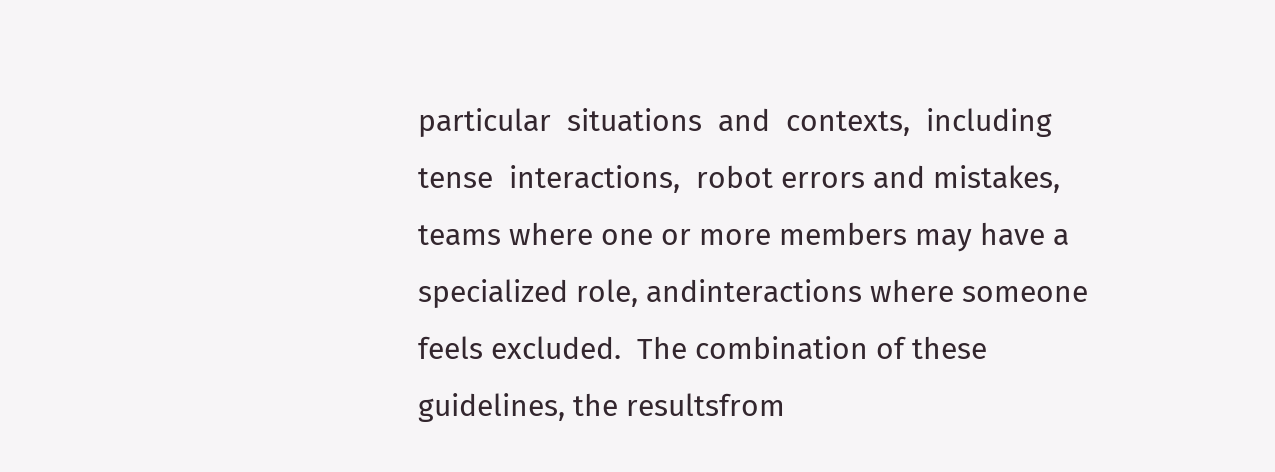particular  situations  and  contexts,  including  tense  interactions,  robot errors and mistakes, teams where one or more members may have a specialized role, andinteractions where someone feels excluded.  The combination of these guidelines, the resultsfrom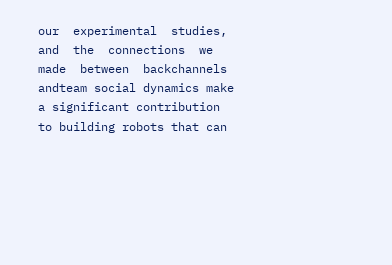our  experimental  studies,  and  the  connections  we  made  between  backchannels  andteam social dynamics make a significant contribution to building robots that can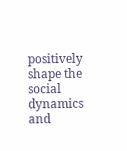positively shape the social dynamics and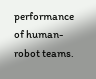performance of human-robot teams.